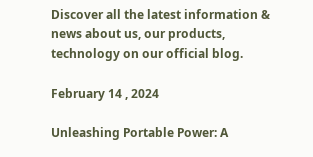Discover all the latest information & news about us, our products, technology on our official blog.

February 14 , 2024

Unleashing Portable Power: A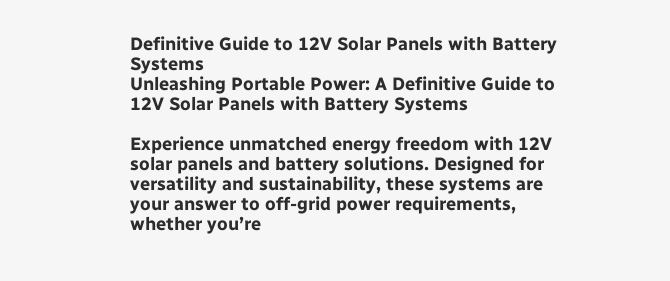Definitive Guide to 12V Solar Panels with Battery Systems
Unleashing Portable Power: A Definitive Guide to 12V Solar Panels with Battery Systems

Experience unmatched energy freedom with 12V solar panels and battery solutions. Designed for versatility and sustainability, these systems are your answer to off-grid power requirements, whether you’re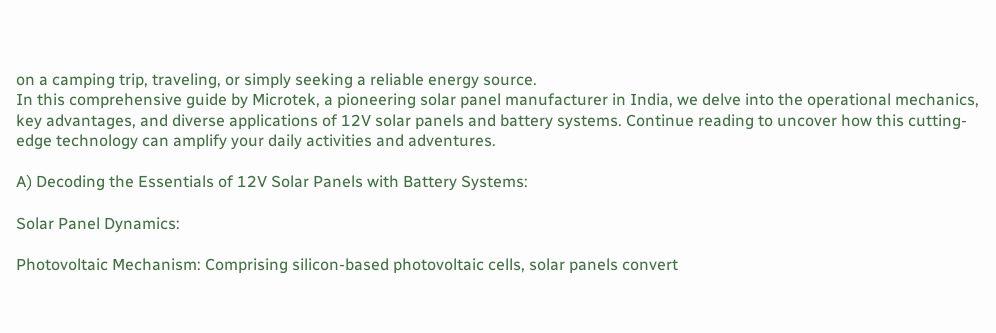on a camping trip, traveling, or simply seeking a reliable energy source.
In this comprehensive guide by Microtek, a pioneering solar panel manufacturer in India, we delve into the operational mechanics, key advantages, and diverse applications of 12V solar panels and battery systems. Continue reading to uncover how this cutting-edge technology can amplify your daily activities and adventures.

A) Decoding the Essentials of 12V Solar Panels with Battery Systems:

Solar Panel Dynamics:

Photovoltaic Mechanism: Comprising silicon-based photovoltaic cells, solar panels convert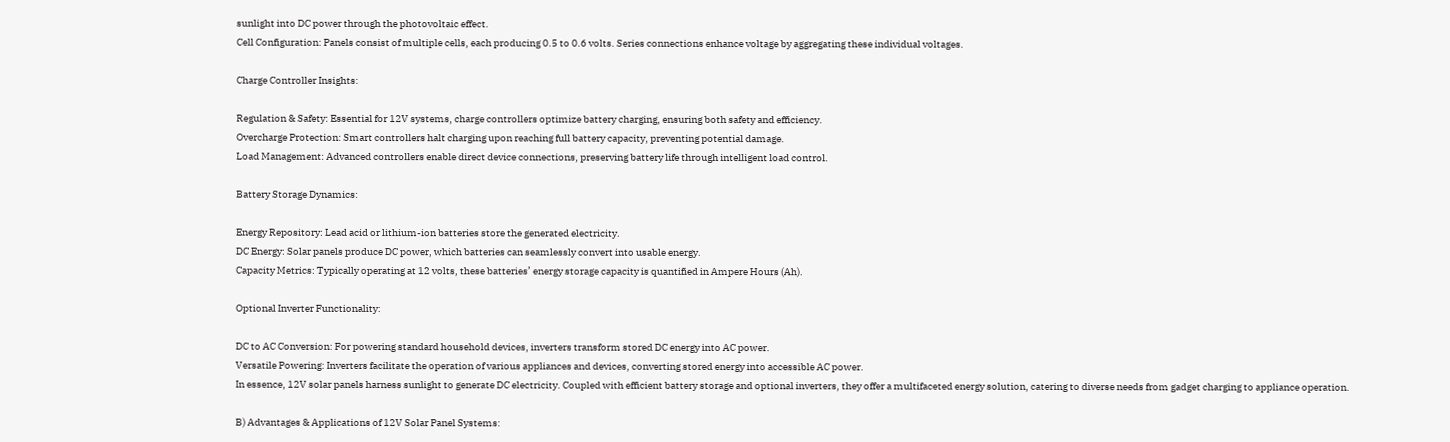sunlight into DC power through the photovoltaic effect.
Cell Configuration: Panels consist of multiple cells, each producing 0.5 to 0.6 volts. Series connections enhance voltage by aggregating these individual voltages.

Charge Controller Insights:

Regulation & Safety: Essential for 12V systems, charge controllers optimize battery charging, ensuring both safety and efficiency.
Overcharge Protection: Smart controllers halt charging upon reaching full battery capacity, preventing potential damage.
Load Management: Advanced controllers enable direct device connections, preserving battery life through intelligent load control.

Battery Storage Dynamics:

Energy Repository: Lead acid or lithium-ion batteries store the generated electricity.
DC Energy: Solar panels produce DC power, which batteries can seamlessly convert into usable energy.
Capacity Metrics: Typically operating at 12 volts, these batteries’ energy storage capacity is quantified in Ampere Hours (Ah).

Optional Inverter Functionality:

DC to AC Conversion: For powering standard household devices, inverters transform stored DC energy into AC power.
Versatile Powering: Inverters facilitate the operation of various appliances and devices, converting stored energy into accessible AC power.
In essence, 12V solar panels harness sunlight to generate DC electricity. Coupled with efficient battery storage and optional inverters, they offer a multifaceted energy solution, catering to diverse needs from gadget charging to appliance operation.

B) Advantages & Applications of 12V Solar Panel Systems: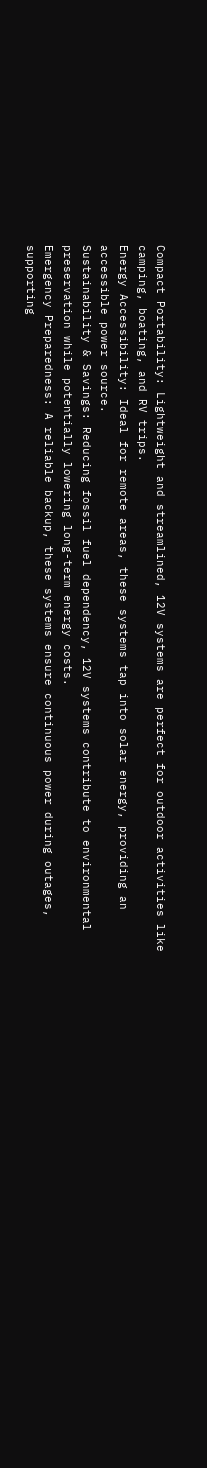Compact Portability: Lightweight and streamlined, 12V systems are perfect for outdoor activities like camping, boating, and RV trips.
Energy Accessibility: Ideal for remote areas, these systems tap into solar energy, providing an accessible power source.
Sustainability & Savings: Reducing fossil fuel dependency, 12V systems contribute to environmental preservation while potentially lowering long-term energy costs.
Emergency Preparedness: A reliable backup, these systems ensure continuous power during outages, supporting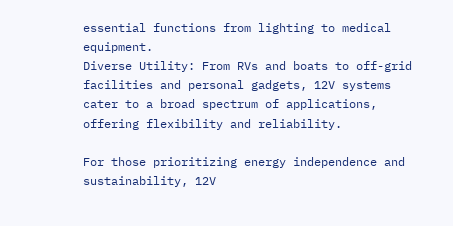essential functions from lighting to medical equipment.
Diverse Utility: From RVs and boats to off-grid facilities and personal gadgets, 12V systems cater to a broad spectrum of applications, offering flexibility and reliability.

For those prioritizing energy independence and sustainability, 12V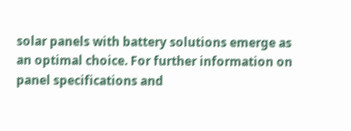solar panels with battery solutions emerge as an optimal choice. For further information on panel specifications and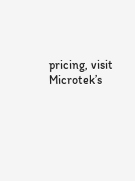pricing, visit Microtek’s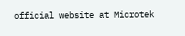official website at Microtek